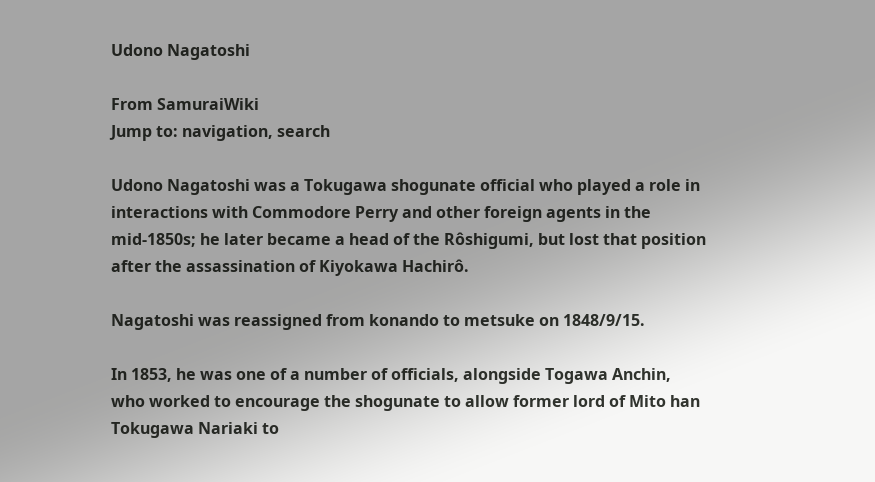Udono Nagatoshi

From SamuraiWiki
Jump to: navigation, search

Udono Nagatoshi was a Tokugawa shogunate official who played a role in interactions with Commodore Perry and other foreign agents in the mid-1850s; he later became a head of the Rôshigumi, but lost that position after the assassination of Kiyokawa Hachirô.

Nagatoshi was reassigned from konando to metsuke on 1848/9/15.

In 1853, he was one of a number of officials, alongside Togawa Anchin, who worked to encourage the shogunate to allow former lord of Mito han Tokugawa Nariaki to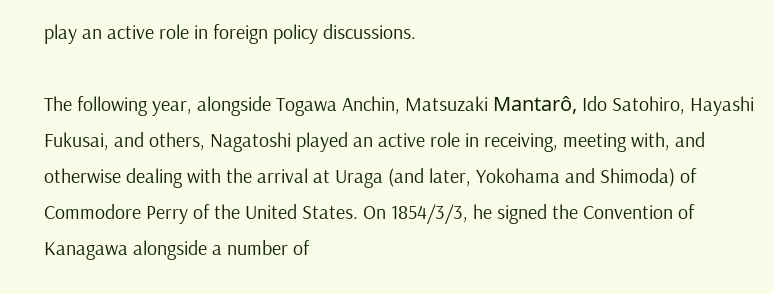play an active role in foreign policy discussions.

The following year, alongside Togawa Anchin, Matsuzaki Mantarô, Ido Satohiro, Hayashi Fukusai, and others, Nagatoshi played an active role in receiving, meeting with, and otherwise dealing with the arrival at Uraga (and later, Yokohama and Shimoda) of Commodore Perry of the United States. On 1854/3/3, he signed the Convention of Kanagawa alongside a number of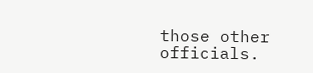those other officials.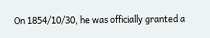On 1854/10/30, he was officially granted a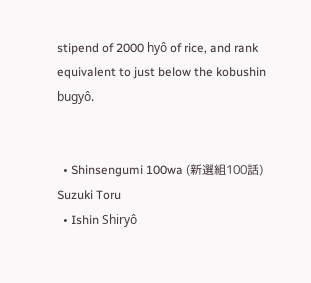stipend of 2000 hyô of rice, and rank equivalent to just below the kobushin bugyô.


  • Shinsengumi 100wa (新選組100話) Suzuki Toru
  • Ishin Shiryô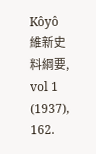Kôyô 維新史料綱要, vol 1 (1937), 162.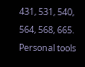431, 531, 540, 564, 568, 665.
Personal tools